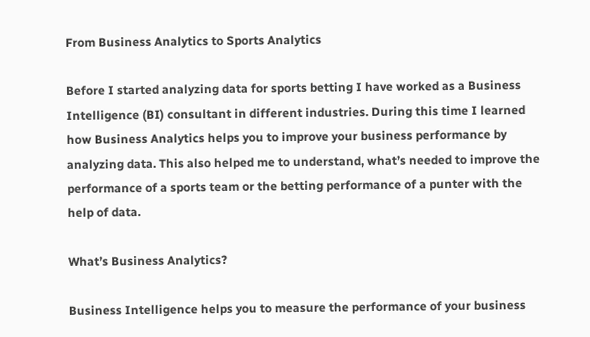From Business Analytics to Sports Analytics

Before I started analyzing data for sports betting I have worked as a Business Intelligence (BI) consultant in different industries. During this time I learned how Business Analytics helps you to improve your business performance by analyzing data. This also helped me to understand, what’s needed to improve the performance of a sports team or the betting performance of a punter with the help of data.

What’s Business Analytics?

Business Intelligence helps you to measure the performance of your business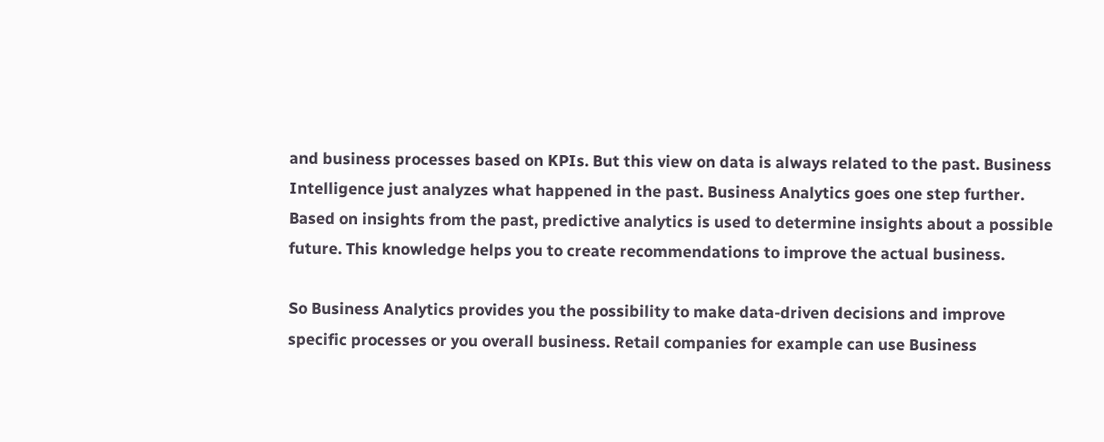and business processes based on KPIs. But this view on data is always related to the past. Business Intelligence just analyzes what happened in the past. Business Analytics goes one step further. Based on insights from the past, predictive analytics is used to determine insights about a possible future. This knowledge helps you to create recommendations to improve the actual business.

So Business Analytics provides you the possibility to make data-driven decisions and improve specific processes or you overall business. Retail companies for example can use Business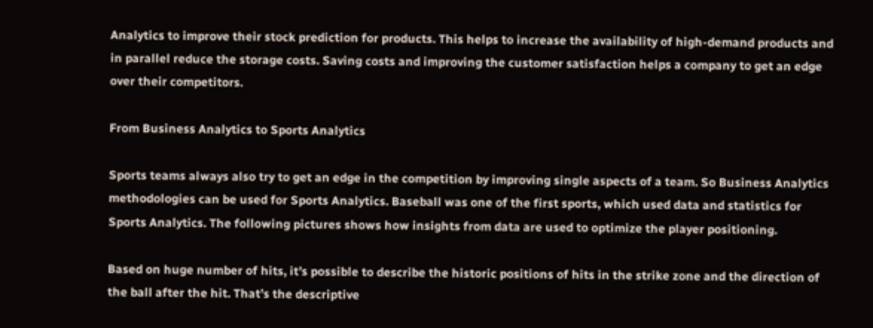Analytics to improve their stock prediction for products. This helps to increase the availability of high-demand products and in parallel reduce the storage costs. Saving costs and improving the customer satisfaction helps a company to get an edge over their competitors.

From Business Analytics to Sports Analytics

Sports teams always also try to get an edge in the competition by improving single aspects of a team. So Business Analytics methodologies can be used for Sports Analytics. Baseball was one of the first sports, which used data and statistics for Sports Analytics. The following pictures shows how insights from data are used to optimize the player positioning.

Based on huge number of hits, it’s possible to describe the historic positions of hits in the strike zone and the direction of the ball after the hit. That’s the descriptive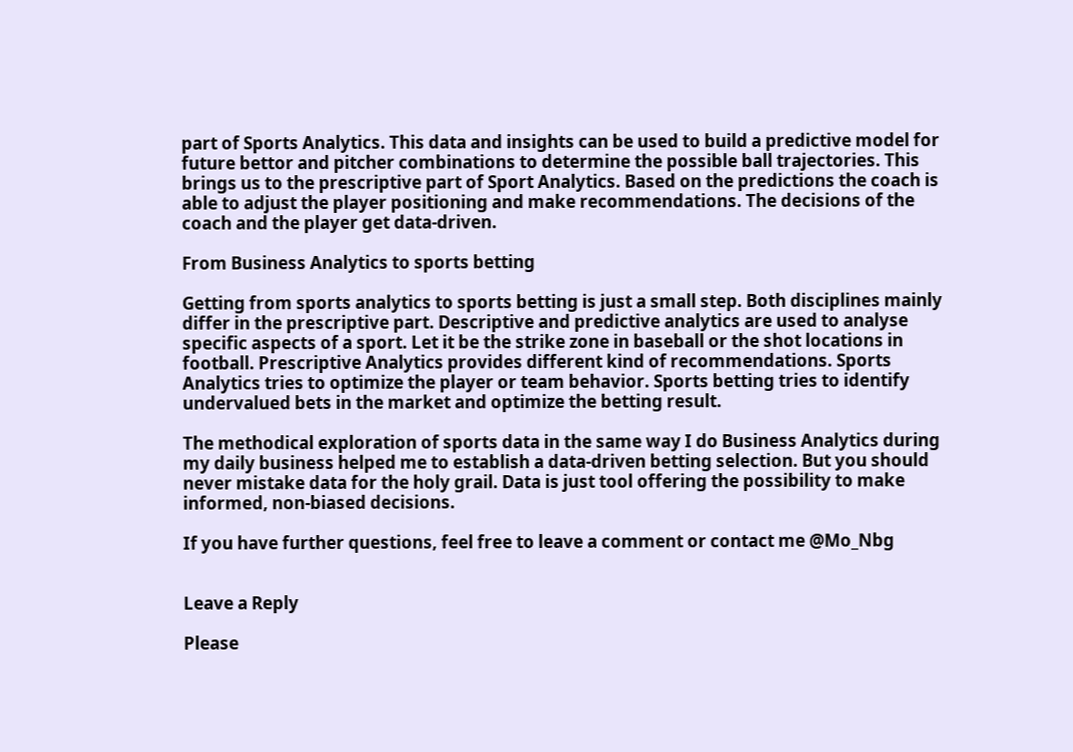part of Sports Analytics. This data and insights can be used to build a predictive model for future bettor and pitcher combinations to determine the possible ball trajectories. This brings us to the prescriptive part of Sport Analytics. Based on the predictions the coach is able to adjust the player positioning and make recommendations. The decisions of the coach and the player get data-driven.

From Business Analytics to sports betting

Getting from sports analytics to sports betting is just a small step. Both disciplines mainly differ in the prescriptive part. Descriptive and predictive analytics are used to analyse specific aspects of a sport. Let it be the strike zone in baseball or the shot locations in football. Prescriptive Analytics provides different kind of recommendations. Sports Analytics tries to optimize the player or team behavior. Sports betting tries to identify undervalued bets in the market and optimize the betting result.

The methodical exploration of sports data in the same way I do Business Analytics during my daily business helped me to establish a data-driven betting selection. But you should never mistake data for the holy grail. Data is just tool offering the possibility to make informed, non-biased decisions.

If you have further questions, feel free to leave a comment or contact me @Mo_Nbg


Leave a Reply

Please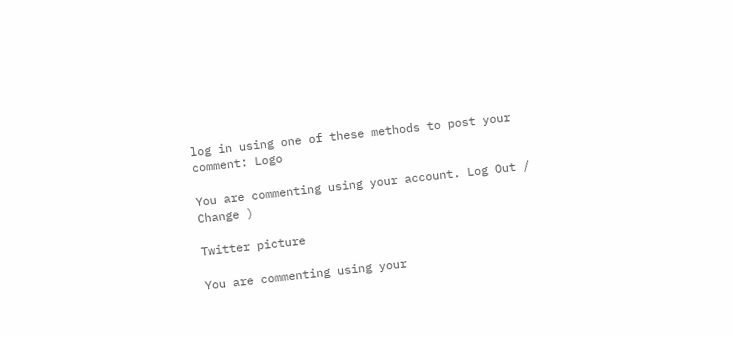log in using one of these methods to post your comment: Logo

You are commenting using your account. Log Out /  Change )

Twitter picture

You are commenting using your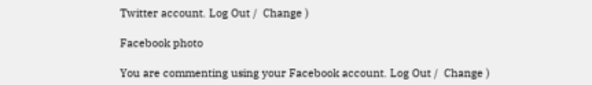Twitter account. Log Out /  Change )

Facebook photo

You are commenting using your Facebook account. Log Out /  Change )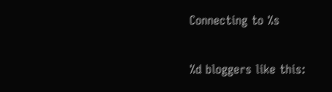Connecting to %s

%d bloggers like this: